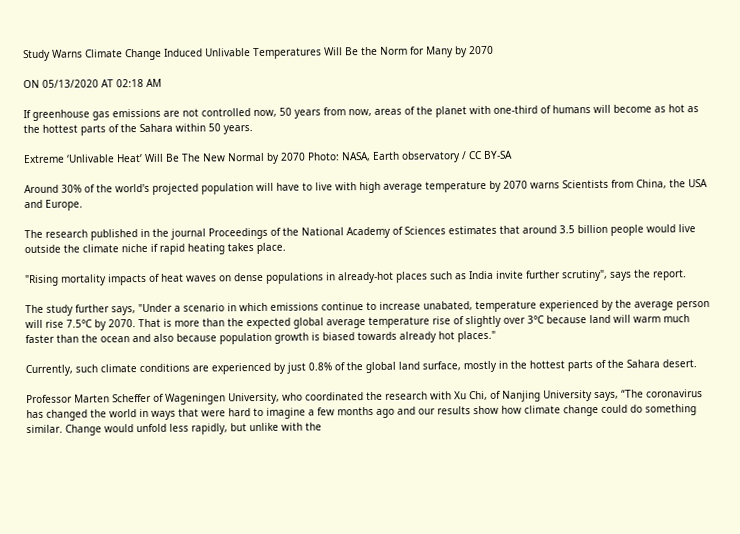Study Warns Climate Change Induced Unlivable Temperatures Will Be the Norm for Many by 2070

ON 05/13/2020 AT 02:18 AM

If greenhouse gas emissions are not controlled now, 50 years from now, areas of the planet with one-third of humans will become as hot as the hottest parts of the Sahara within 50 years.

Extreme ‘Unlivable Heat’ Will Be The New Normal by 2070 Photo: NASA, Earth observatory / CC BY-SA

Around 30% of the world's projected population will have to live with high average temperature by 2070 warns Scientists from China, the USA and Europe.

The research published in the journal Proceedings of the National Academy of Sciences estimates that around 3.5 billion people would live outside the climate niche if rapid heating takes place.

"Rising mortality impacts of heat waves on dense populations in already-hot places such as India invite further scrutiny", says the report.

The study further says, "Under a scenario in which emissions continue to increase unabated, temperature experienced by the average person will rise 7.5°C by 2070. That is more than the expected global average temperature rise of slightly over 3°C because land will warm much faster than the ocean and also because population growth is biased towards already hot places."

Currently, such climate conditions are experienced by just 0.8% of the global land surface, mostly in the hottest parts of the Sahara desert.

Professor Marten Scheffer of Wageningen University, who coordinated the research with Xu Chi, of Nanjing University says, “The coronavirus has changed the world in ways that were hard to imagine a few months ago and our results show how climate change could do something similar. Change would unfold less rapidly, but unlike with the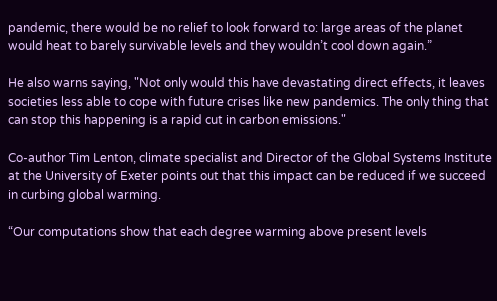pandemic, there would be no relief to look forward to: large areas of the planet would heat to barely survivable levels and they wouldn’t cool down again.”

He also warns saying, "Not only would this have devastating direct effects, it leaves societies less able to cope with future crises like new pandemics. The only thing that can stop this happening is a rapid cut in carbon emissions."

Co-author Tim Lenton, climate specialist and Director of the Global Systems Institute at the University of Exeter points out that this impact can be reduced if we succeed in curbing global warming.

“Our computations show that each degree warming above present levels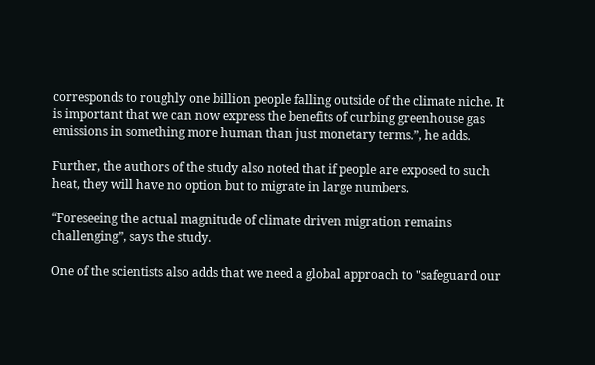corresponds to roughly one billion people falling outside of the climate niche. It is important that we can now express the benefits of curbing greenhouse gas emissions in something more human than just monetary terms.”, he adds.

Further, the authors of the study also noted that if people are exposed to such heat, they will have no option but to migrate in large numbers.

“Foreseeing the actual magnitude of climate driven migration remains challenging”, says the study.

One of the scientists also adds that we need a global approach to "safeguard our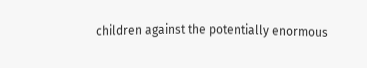children against the potentially enormous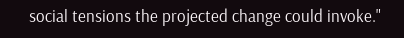social tensions the projected change could invoke."